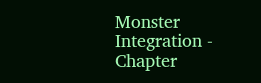Monster Integration - Chapter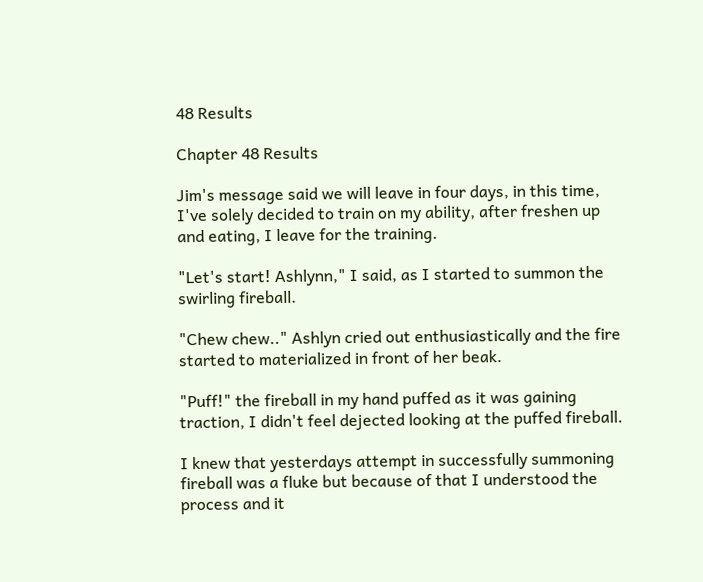48 Results

Chapter 48 Results

Jim's message said we will leave in four days, in this time, I've solely decided to train on my ability, after freshen up and eating, I leave for the training.

"Let's start! Ashlynn," I said, as I started to summon the swirling fireball.

"Chew chew.." Ashlyn cried out enthusiastically and the fire started to materialized in front of her beak.

"Puff!" the fireball in my hand puffed as it was gaining traction, I didn't feel dejected looking at the puffed fireball.

I knew that yesterdays attempt in successfully summoning fireball was a fluke but because of that I understood the process and it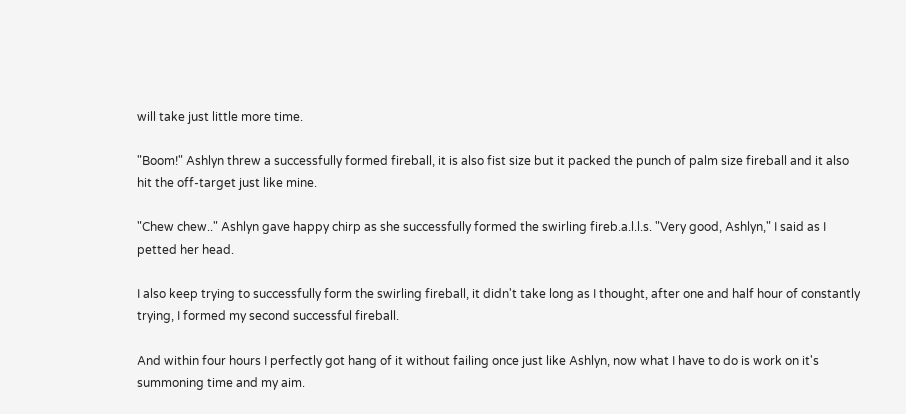will take just little more time.

"Boom!" Ashlyn threw a successfully formed fireball, it is also fist size but it packed the punch of palm size fireball and it also hit the off-target just like mine.

"Chew chew.." Ashlyn gave happy chirp as she successfully formed the swirling fireb.a.l.l.s. "Very good, Ashlyn," I said as I petted her head.

I also keep trying to successfully form the swirling fireball, it didn't take long as I thought, after one and half hour of constantly trying, I formed my second successful fireball.

And within four hours I perfectly got hang of it without failing once just like Ashlyn, now what I have to do is work on it's summoning time and my aim.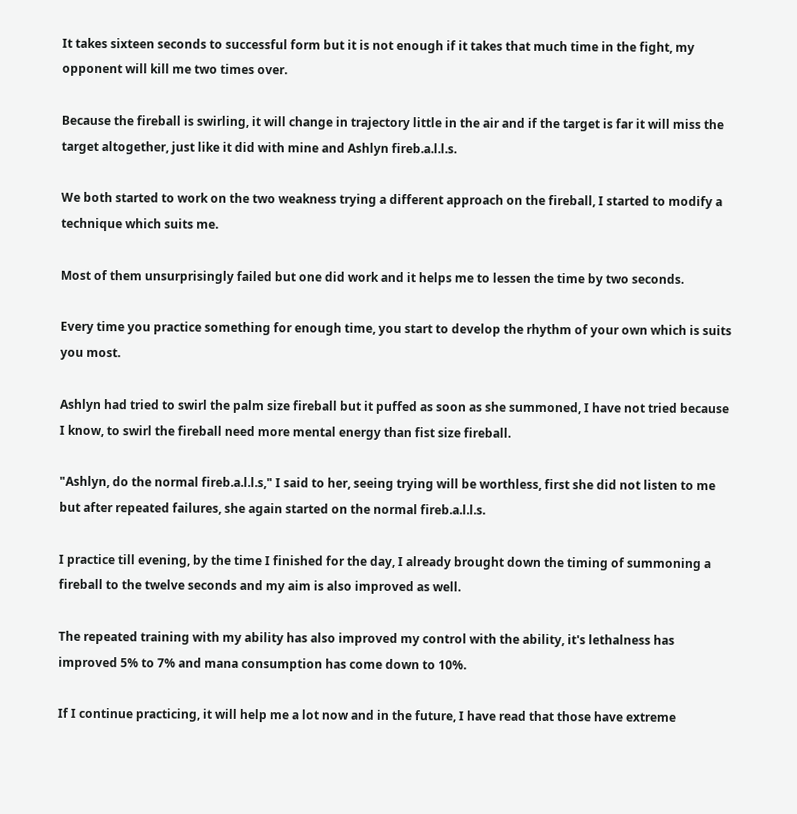It takes sixteen seconds to successful form but it is not enough if it takes that much time in the fight, my opponent will kill me two times over.

Because the fireball is swirling, it will change in trajectory little in the air and if the target is far it will miss the target altogether, just like it did with mine and Ashlyn fireb.a.l.l.s.

We both started to work on the two weakness trying a different approach on the fireball, I started to modify a technique which suits me.

Most of them unsurprisingly failed but one did work and it helps me to lessen the time by two seconds.

Every time you practice something for enough time, you start to develop the rhythm of your own which is suits you most.

Ashlyn had tried to swirl the palm size fireball but it puffed as soon as she summoned, I have not tried because I know, to swirl the fireball need more mental energy than fist size fireball.

"Ashlyn, do the normal fireb.a.l.l.s," I said to her, seeing trying will be worthless, first she did not listen to me but after repeated failures, she again started on the normal fireb.a.l.l.s.

I practice till evening, by the time I finished for the day, I already brought down the timing of summoning a fireball to the twelve seconds and my aim is also improved as well.

The repeated training with my ability has also improved my control with the ability, it's lethalness has improved 5% to 7% and mana consumption has come down to 10%.

If I continue practicing, it will help me a lot now and in the future, I have read that those have extreme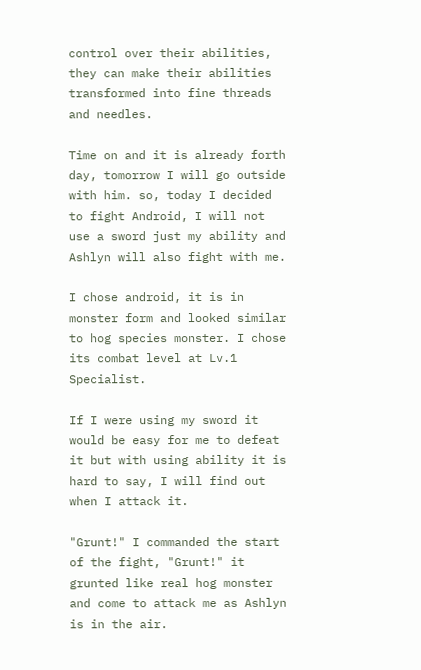control over their abilities, they can make their abilities transformed into fine threads and needles.

Time on and it is already forth day, tomorrow I will go outside with him. so, today I decided to fight Android, I will not use a sword just my ability and Ashlyn will also fight with me.

I chose android, it is in monster form and looked similar to hog species monster. I chose its combat level at Lv.1 Specialist.

If I were using my sword it would be easy for me to defeat it but with using ability it is hard to say, I will find out when I attack it.

"Grunt!" I commanded the start of the fight, "Grunt!" it grunted like real hog monster and come to attack me as Ashlyn is in the air.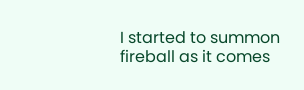I started to summon fireball as it comes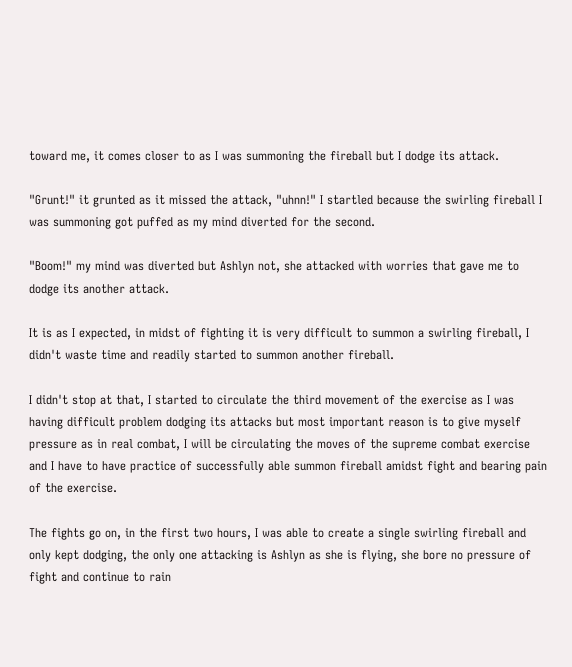toward me, it comes closer to as I was summoning the fireball but I dodge its attack.

"Grunt!" it grunted as it missed the attack, "uhnn!" I startled because the swirling fireball I was summoning got puffed as my mind diverted for the second.

"Boom!" my mind was diverted but Ashlyn not, she attacked with worries that gave me to dodge its another attack.

It is as I expected, in midst of fighting it is very difficult to summon a swirling fireball, I didn't waste time and readily started to summon another fireball.

I didn't stop at that, I started to circulate the third movement of the exercise as I was having difficult problem dodging its attacks but most important reason is to give myself pressure as in real combat, I will be circulating the moves of the supreme combat exercise and I have to have practice of successfully able summon fireball amidst fight and bearing pain of the exercise.

The fights go on, in the first two hours, I was able to create a single swirling fireball and only kept dodging, the only one attacking is Ashlyn as she is flying, she bore no pressure of fight and continue to rain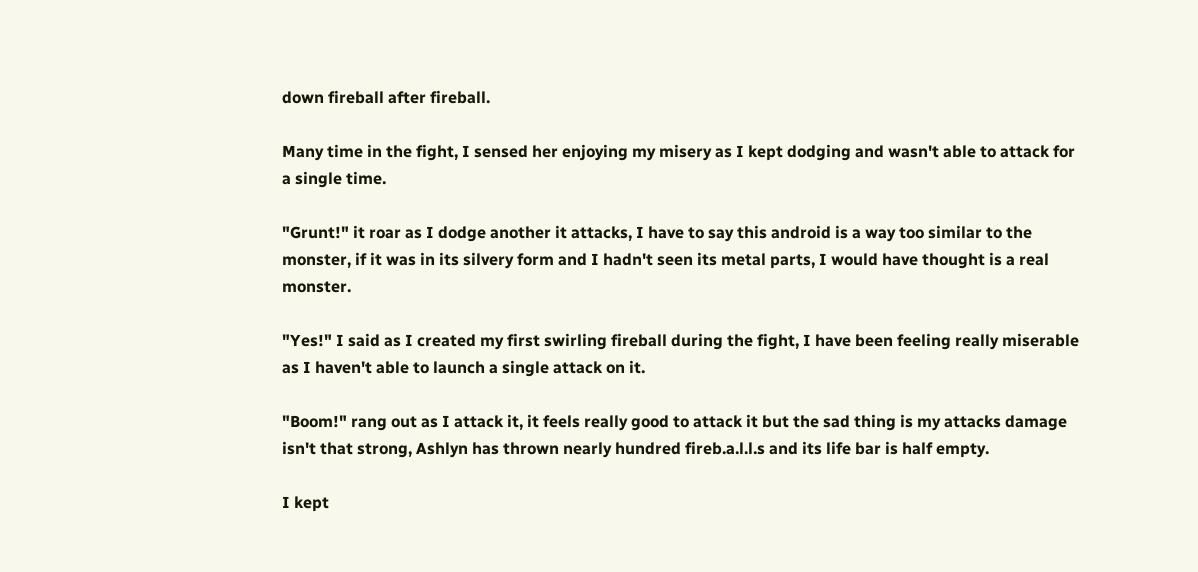down fireball after fireball.

Many time in the fight, I sensed her enjoying my misery as I kept dodging and wasn't able to attack for a single time.

"Grunt!" it roar as I dodge another it attacks, I have to say this android is a way too similar to the monster, if it was in its silvery form and I hadn't seen its metal parts, I would have thought is a real monster.

"Yes!" I said as I created my first swirling fireball during the fight, I have been feeling really miserable as I haven't able to launch a single attack on it.

"Boom!" rang out as I attack it, it feels really good to attack it but the sad thing is my attacks damage isn't that strong, Ashlyn has thrown nearly hundred fireb.a.l.l.s and its life bar is half empty.

I kept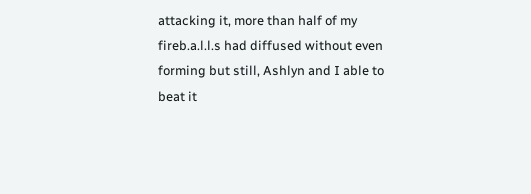attacking it, more than half of my fireb.a.l.l.s had diffused without even forming but still, Ashlyn and I able to beat it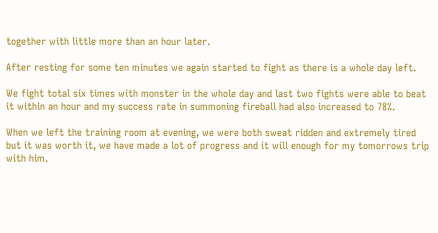together with little more than an hour later.

After resting for some ten minutes we again started to fight as there is a whole day left.

We fight total six times with monster in the whole day and last two fights were able to beat it within an hour and my success rate in summoning fireball had also increased to 78%.

When we left the training room at evening, we were both sweat ridden and extremely tired but it was worth it, we have made a lot of progress and it will enough for my tomorrows trip with him.